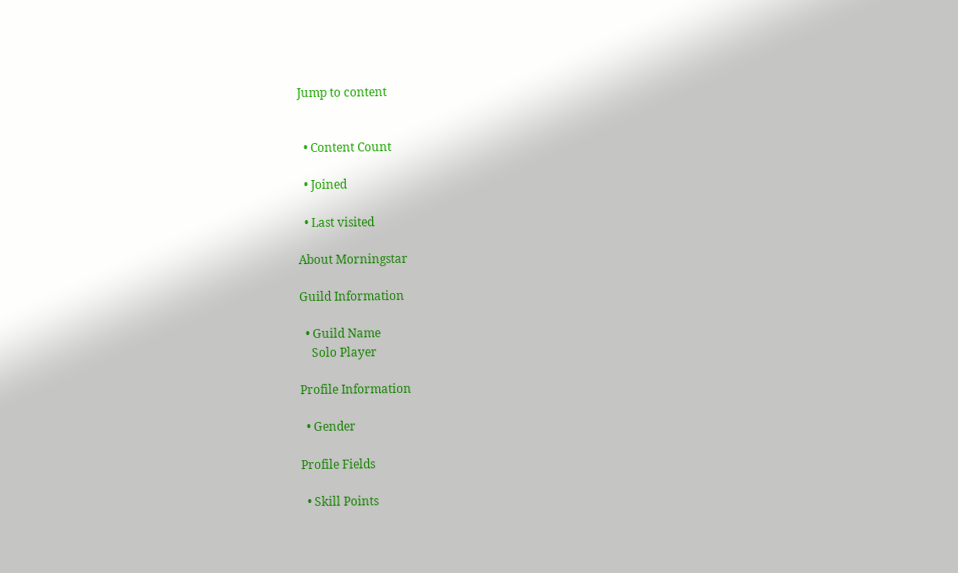Jump to content


  • Content Count

  • Joined

  • Last visited

About Morningstar

Guild Information

  • Guild Name
    Solo Player

Profile Information

  • Gender

Profile Fields

  • Skill Points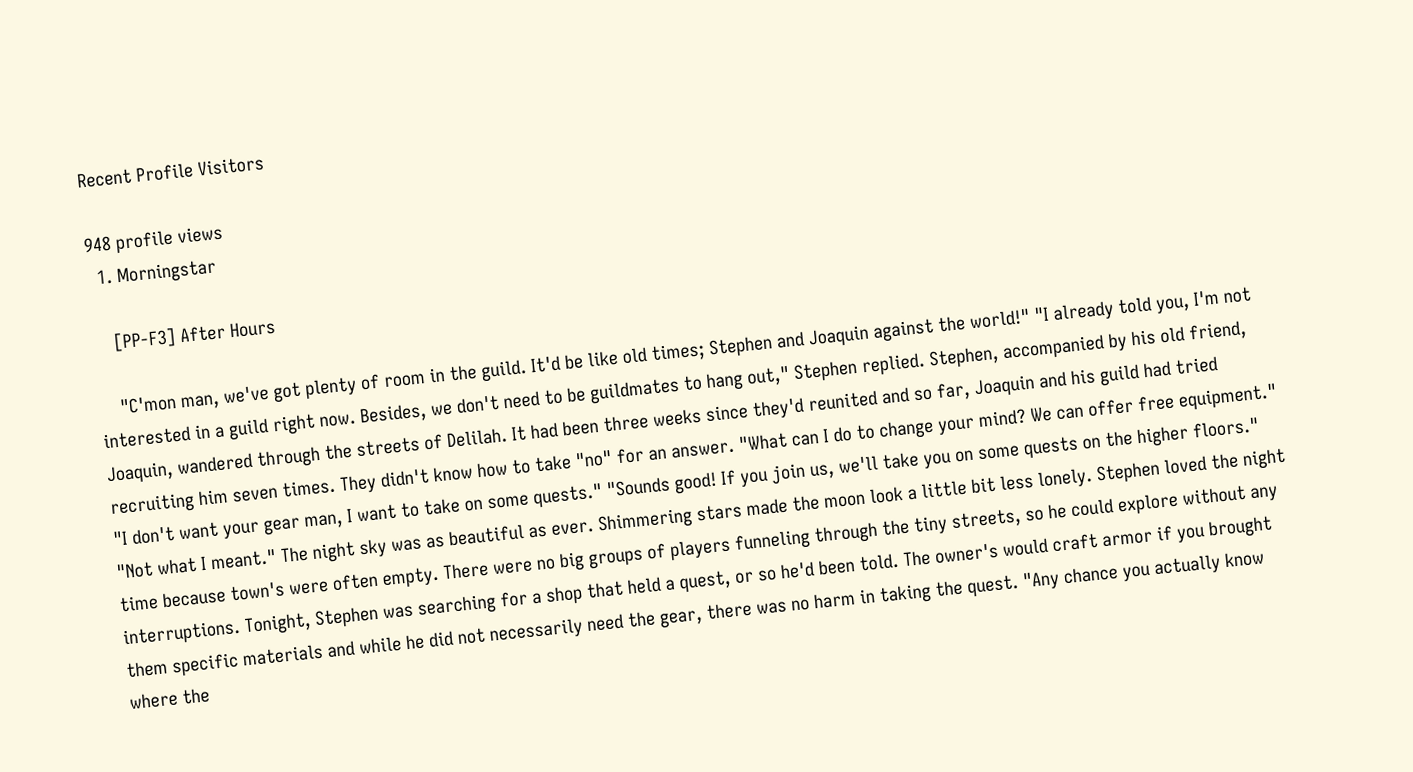Recent Profile Visitors

948 profile views
  1. Morningstar

    [PP-F3] After Hours

    "C'mon man, we've got plenty of room in the guild. It'd be like old times; Stephen and Joaquin against the world!" "I already told you, I'm not interested in a guild right now. Besides, we don't need to be guildmates to hang out," Stephen replied. Stephen, accompanied by his old friend, Joaquin, wandered through the streets of Delilah. It had been three weeks since they'd reunited and so far, Joaquin and his guild had tried recruiting him seven times. They didn't know how to take "no" for an answer. "What can I do to change your mind? We can offer free equipment." "I don't want your gear man, I want to take on some quests." "Sounds good! If you join us, we'll take you on some quests on the higher floors." "Not what I meant." The night sky was as beautiful as ever. Shimmering stars made the moon look a little bit less lonely. Stephen loved the night time because town's were often empty. There were no big groups of players funneling through the tiny streets, so he could explore without any interruptions. Tonight, Stephen was searching for a shop that held a quest, or so he'd been told. The owner's would craft armor if you brought them specific materials and while he did not necessarily need the gear, there was no harm in taking the quest. "Any chance you actually know where the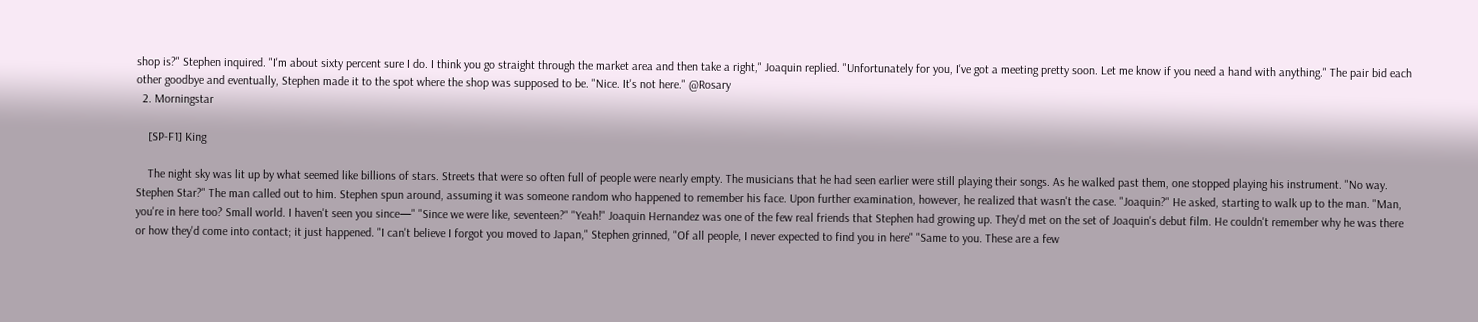shop is?" Stephen inquired. "I'm about sixty percent sure I do. I think you go straight through the market area and then take a right," Joaquin replied. "Unfortunately for you, I've got a meeting pretty soon. Let me know if you need a hand with anything." The pair bid each other goodbye and eventually, Stephen made it to the spot where the shop was supposed to be. "Nice. It's not here." @Rosary
  2. Morningstar

    [SP-F1] King

    The night sky was lit up by what seemed like billions of stars. Streets that were so often full of people were nearly empty. The musicians that he had seen earlier were still playing their songs. As he walked past them, one stopped playing his instrument. "No way. Stephen Star?" The man called out to him. Stephen spun around, assuming it was someone random who happened to remember his face. Upon further examination, however, he realized that wasn't the case. "Joaquin?" He asked, starting to walk up to the man. "Man, you're in here too? Small world. I haven't seen you since—" "Since we were like, seventeen?" "Yeah!" Joaquin Hernandez was one of the few real friends that Stephen had growing up. They'd met on the set of Joaquin's debut film. He couldn't remember why he was there or how they'd come into contact; it just happened. "I can't believe I forgot you moved to Japan," Stephen grinned, "Of all people, I never expected to find you in here" "Same to you. These are a few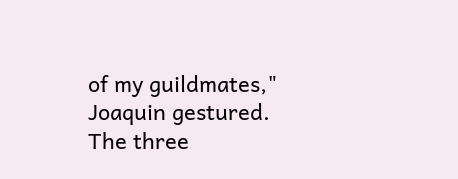of my guildmates," Joaquin gestured. The three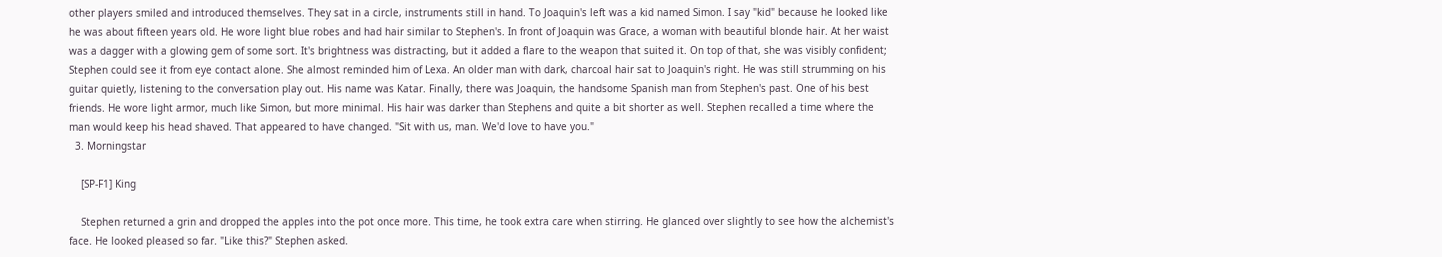other players smiled and introduced themselves. They sat in a circle, instruments still in hand. To Joaquin's left was a kid named Simon. I say "kid" because he looked like he was about fifteen years old. He wore light blue robes and had hair similar to Stephen's. In front of Joaquin was Grace, a woman with beautiful blonde hair. At her waist was a dagger with a glowing gem of some sort. It's brightness was distracting, but it added a flare to the weapon that suited it. On top of that, she was visibly confident; Stephen could see it from eye contact alone. She almost reminded him of Lexa. An older man with dark, charcoal hair sat to Joaquin's right. He was still strumming on his guitar quietly, listening to the conversation play out. His name was Katar. Finally, there was Joaquin, the handsome Spanish man from Stephen's past. One of his best friends. He wore light armor, much like Simon, but more minimal. His hair was darker than Stephens and quite a bit shorter as well. Stephen recalled a time where the man would keep his head shaved. That appeared to have changed. "Sit with us, man. We'd love to have you."
  3. Morningstar

    [SP-F1] King

    Stephen returned a grin and dropped the apples into the pot once more. This time, he took extra care when stirring. He glanced over slightly to see how the alchemist's face. He looked pleased so far. "Like this?" Stephen asked.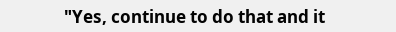"Yes, continue to do that and it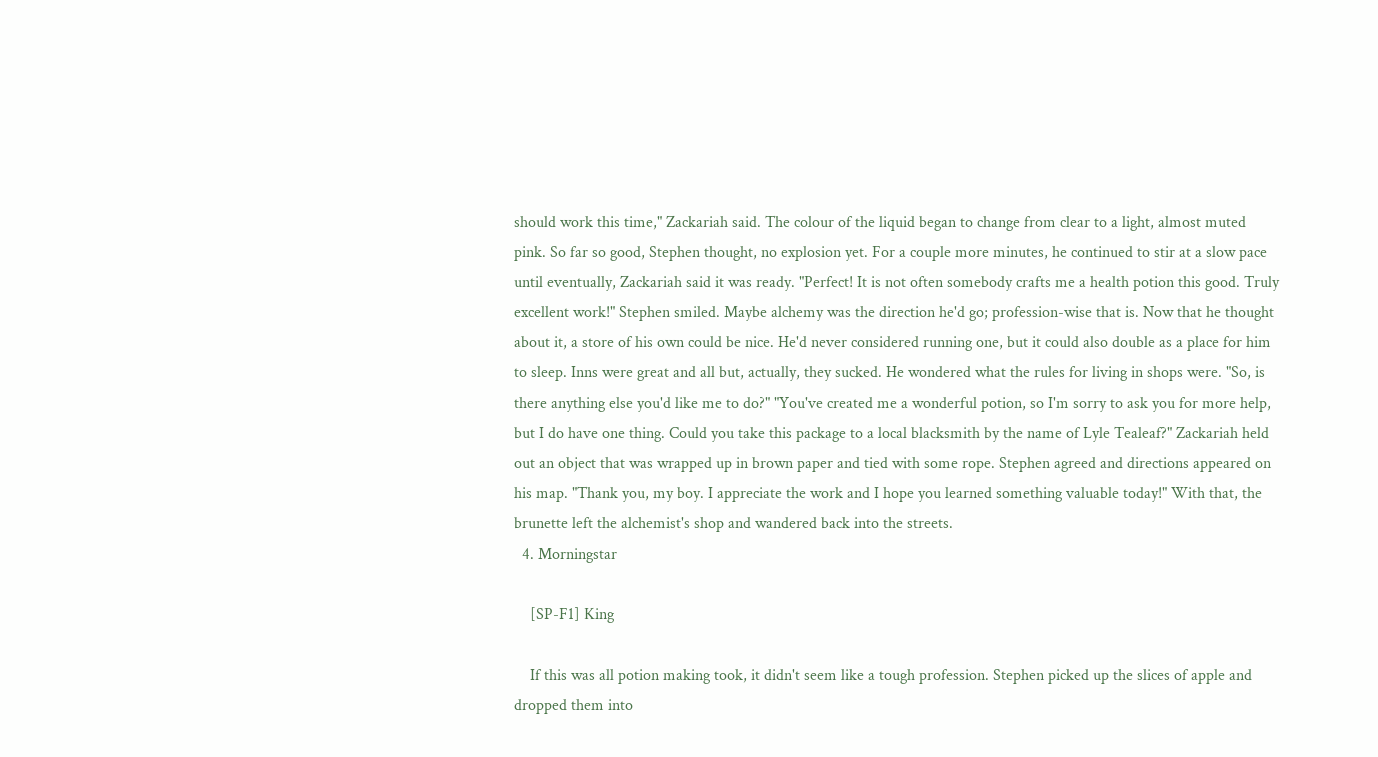should work this time," Zackariah said. The colour of the liquid began to change from clear to a light, almost muted pink. So far so good, Stephen thought, no explosion yet. For a couple more minutes, he continued to stir at a slow pace until eventually, Zackariah said it was ready. "Perfect! It is not often somebody crafts me a health potion this good. Truly excellent work!" Stephen smiled. Maybe alchemy was the direction he'd go; profession-wise that is. Now that he thought about it, a store of his own could be nice. He'd never considered running one, but it could also double as a place for him to sleep. Inns were great and all but, actually, they sucked. He wondered what the rules for living in shops were. "So, is there anything else you'd like me to do?" "You've created me a wonderful potion, so I'm sorry to ask you for more help, but I do have one thing. Could you take this package to a local blacksmith by the name of Lyle Tealeaf?" Zackariah held out an object that was wrapped up in brown paper and tied with some rope. Stephen agreed and directions appeared on his map. "Thank you, my boy. I appreciate the work and I hope you learned something valuable today!" With that, the brunette left the alchemist's shop and wandered back into the streets.
  4. Morningstar

    [SP-F1] King

    If this was all potion making took, it didn't seem like a tough profession. Stephen picked up the slices of apple and dropped them into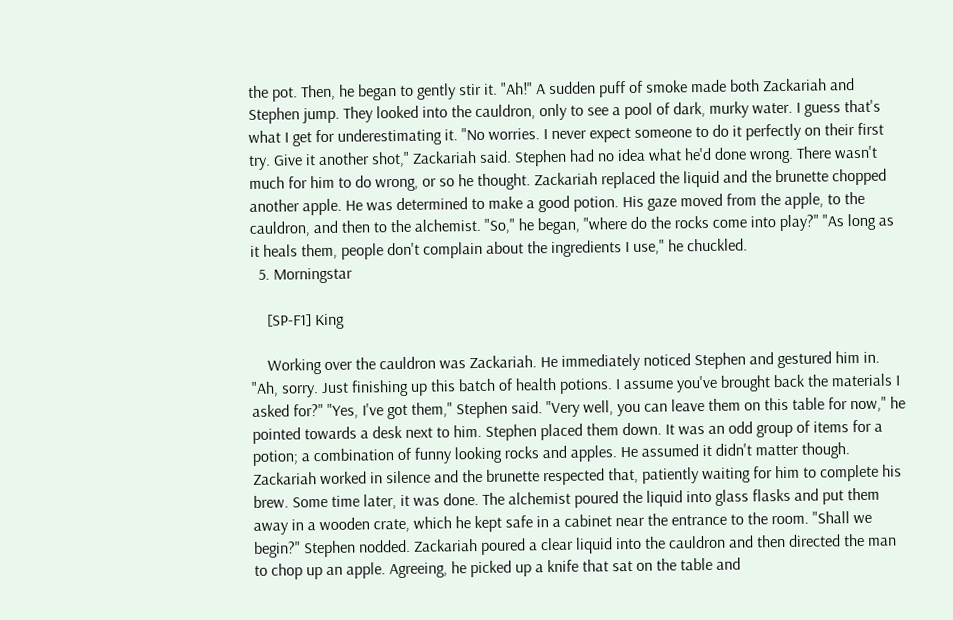the pot. Then, he began to gently stir it. "Ah!" A sudden puff of smoke made both Zackariah and Stephen jump. They looked into the cauldron, only to see a pool of dark, murky water. I guess that's what I get for underestimating it. "No worries. I never expect someone to do it perfectly on their first try. Give it another shot," Zackariah said. Stephen had no idea what he'd done wrong. There wasn't much for him to do wrong, or so he thought. Zackariah replaced the liquid and the brunette chopped another apple. He was determined to make a good potion. His gaze moved from the apple, to the cauldron, and then to the alchemist. "So," he began, "where do the rocks come into play?" "As long as it heals them, people don't complain about the ingredients I use," he chuckled.
  5. Morningstar

    [SP-F1] King

    Working over the cauldron was Zackariah. He immediately noticed Stephen and gestured him in. "Ah, sorry. Just finishing up this batch of health potions. I assume you've brought back the materials I asked for?" "Yes, I've got them," Stephen said. "Very well, you can leave them on this table for now," he pointed towards a desk next to him. Stephen placed them down. It was an odd group of items for a potion; a combination of funny looking rocks and apples. He assumed it didn't matter though. Zackariah worked in silence and the brunette respected that, patiently waiting for him to complete his brew. Some time later, it was done. The alchemist poured the liquid into glass flasks and put them away in a wooden crate, which he kept safe in a cabinet near the entrance to the room. "Shall we begin?" Stephen nodded. Zackariah poured a clear liquid into the cauldron and then directed the man to chop up an apple. Agreeing, he picked up a knife that sat on the table and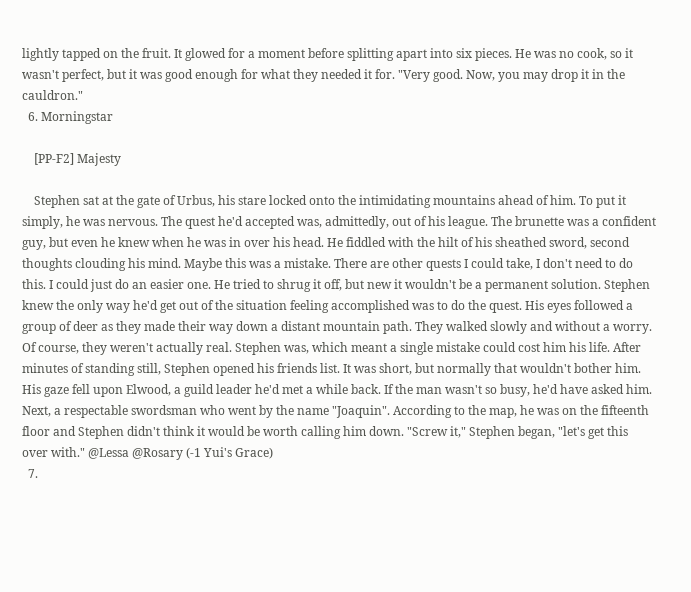lightly tapped on the fruit. It glowed for a moment before splitting apart into six pieces. He was no cook, so it wasn't perfect, but it was good enough for what they needed it for. "Very good. Now, you may drop it in the cauldron."
  6. Morningstar

    [PP-F2] Majesty

    Stephen sat at the gate of Urbus, his stare locked onto the intimidating mountains ahead of him. To put it simply, he was nervous. The quest he'd accepted was, admittedly, out of his league. The brunette was a confident guy, but even he knew when he was in over his head. He fiddled with the hilt of his sheathed sword, second thoughts clouding his mind. Maybe this was a mistake. There are other quests I could take, I don't need to do this. I could just do an easier one. He tried to shrug it off, but new it wouldn't be a permanent solution. Stephen knew the only way he'd get out of the situation feeling accomplished was to do the quest. His eyes followed a group of deer as they made their way down a distant mountain path. They walked slowly and without a worry. Of course, they weren't actually real. Stephen was, which meant a single mistake could cost him his life. After minutes of standing still, Stephen opened his friends list. It was short, but normally that wouldn't bother him. His gaze fell upon Elwood, a guild leader he'd met a while back. If the man wasn't so busy, he'd have asked him. Next, a respectable swordsman who went by the name "Joaquin". According to the map, he was on the fifteenth floor and Stephen didn't think it would be worth calling him down. "Screw it," Stephen began, "let's get this over with." @Lessa @Rosary (-1 Yui's Grace)
  7.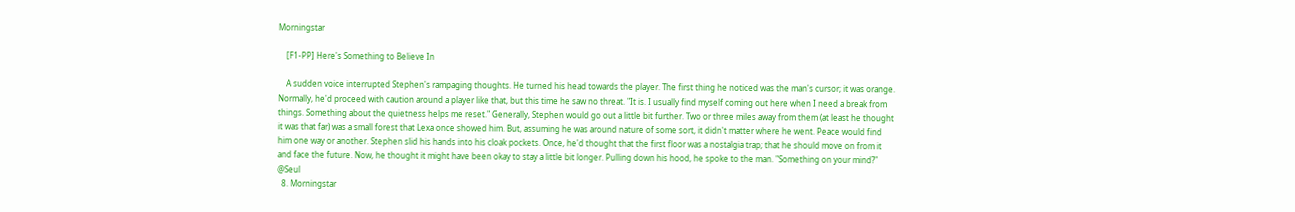Morningstar

    [F1-PP] Here's Something to Believe In

    A sudden voice interrupted Stephen's rampaging thoughts. He turned his head towards the player. The first thing he noticed was the man's cursor; it was orange. Normally, he'd proceed with caution around a player like that, but this time he saw no threat. "It is. I usually find myself coming out here when I need a break from things. Something about the quietness helps me reset." Generally, Stephen would go out a little bit further. Two or three miles away from them (at least he thought it was that far) was a small forest that Lexa once showed him. But, assuming he was around nature of some sort, it didn't matter where he went. Peace would find him one way or another. Stephen slid his hands into his cloak pockets. Once, he'd thought that the first floor was a nostalgia trap; that he should move on from it and face the future. Now, he thought it might have been okay to stay a little bit longer. Pulling down his hood, he spoke to the man. "Something on your mind?" @Seul
  8. Morningstar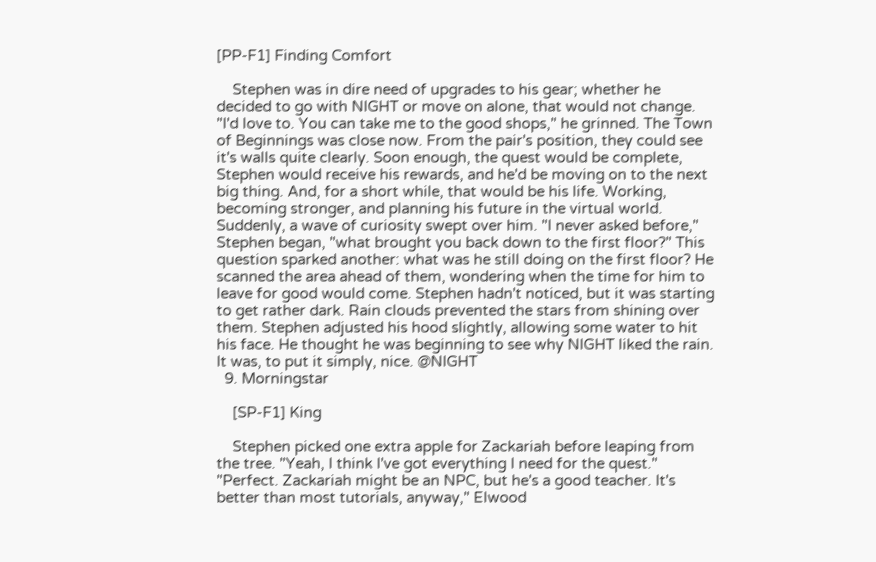[PP-F1] Finding Comfort

    Stephen was in dire need of upgrades to his gear; whether he decided to go with NIGHT or move on alone, that would not change. "I'd love to. You can take me to the good shops," he grinned. The Town of Beginnings was close now. From the pair's position, they could see it's walls quite clearly. Soon enough, the quest would be complete, Stephen would receive his rewards, and he'd be moving on to the next big thing. And, for a short while, that would be his life. Working, becoming stronger, and planning his future in the virtual world. Suddenly, a wave of curiosity swept over him. "I never asked before," Stephen began, "what brought you back down to the first floor?" This question sparked another: what was he still doing on the first floor? He scanned the area ahead of them, wondering when the time for him to leave for good would come. Stephen hadn't noticed, but it was starting to get rather dark. Rain clouds prevented the stars from shining over them. Stephen adjusted his hood slightly, allowing some water to hit his face. He thought he was beginning to see why NIGHT liked the rain. It was, to put it simply, nice. @NIGHT
  9. Morningstar

    [SP-F1] King

    Stephen picked one extra apple for Zackariah before leaping from the tree. "Yeah, I think I've got everything I need for the quest." "Perfect. Zackariah might be an NPC, but he's a good teacher. It's better than most tutorials, anyway," Elwood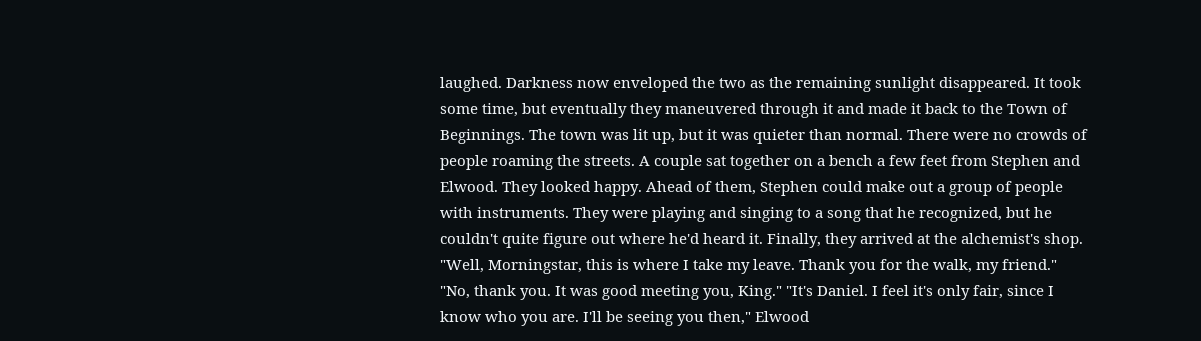laughed. Darkness now enveloped the two as the remaining sunlight disappeared. It took some time, but eventually they maneuvered through it and made it back to the Town of Beginnings. The town was lit up, but it was quieter than normal. There were no crowds of people roaming the streets. A couple sat together on a bench a few feet from Stephen and Elwood. They looked happy. Ahead of them, Stephen could make out a group of people with instruments. They were playing and singing to a song that he recognized, but he couldn't quite figure out where he'd heard it. Finally, they arrived at the alchemist's shop. "Well, Morningstar, this is where I take my leave. Thank you for the walk, my friend." "No, thank you. It was good meeting you, King." "It's Daniel. I feel it's only fair, since I know who you are. I'll be seeing you then," Elwood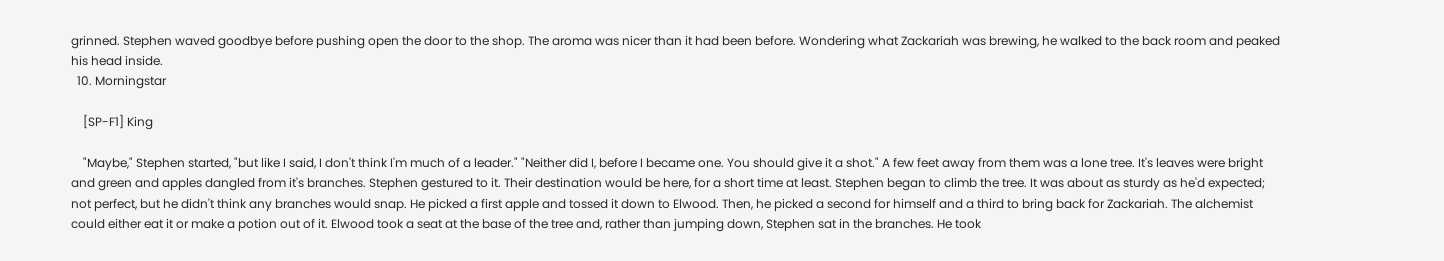grinned. Stephen waved goodbye before pushing open the door to the shop. The aroma was nicer than it had been before. Wondering what Zackariah was brewing, he walked to the back room and peaked his head inside.
  10. Morningstar

    [SP-F1] King

    "Maybe," Stephen started, "but like I said, I don't think I'm much of a leader." "Neither did I, before I became one. You should give it a shot." A few feet away from them was a lone tree. It's leaves were bright and green and apples dangled from it's branches. Stephen gestured to it. Their destination would be here, for a short time at least. Stephen began to climb the tree. It was about as sturdy as he'd expected; not perfect, but he didn't think any branches would snap. He picked a first apple and tossed it down to Elwood. Then, he picked a second for himself and a third to bring back for Zackariah. The alchemist could either eat it or make a potion out of it. Elwood took a seat at the base of the tree and, rather than jumping down, Stephen sat in the branches. He took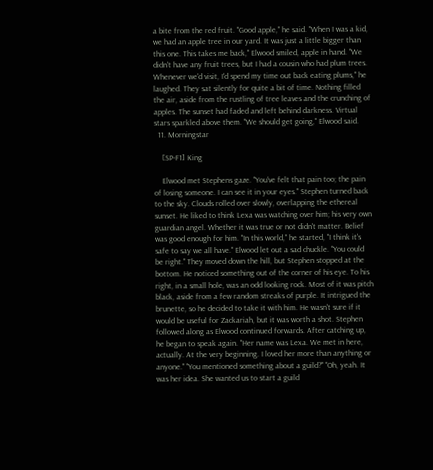a bite from the red fruit. "Good apple," he said. "When I was a kid, we had an apple tree in our yard. It was just a little bigger than this one. This takes me back," Elwood smiled, apple in hand. "We didn't have any fruit trees, but I had a cousin who had plum trees. Whenever we'd visit, I'd spend my time out back eating plums," he laughed. They sat silently for quite a bit of time. Nothing filled the air, aside from the rustling of tree leaves and the crunching of apples. The sunset had faded and left behind darkness. Virtual stars sparkled above them. "We should get going," Elwood said.
  11. Morningstar

    [SP-F1] King

    Elwood met Stephens gaze. "You've felt that pain too; the pain of losing someone. I can see it in your eyes." Stephen turned back to the sky. Clouds rolled over slowly, overlapping the ethereal sunset. He liked to think Lexa was watching over him; his very own guardian angel. Whether it was true or not didn't matter. Belief was good enough for him. "In this world," he started, "I think it's safe to say we all have." Elwood let out a sad chuckle. "You could be right." They moved down the hill, but Stephen stopped at the bottom. He noticed something out of the corner of his eye. To his right, in a small hole, was an odd looking rock. Most of it was pitch black, aside from a few random streaks of purple. It intrigued the brunette, so he decided to take it with him. He wasn't sure if it would be useful for Zackariah, but it was worth a shot. Stephen followed along as Elwood continued forwards. After catching up, he began to speak again. "Her name was Lexa. We met in here, actually. At the very beginning. I loved her more than anything or anyone." "You mentioned something about a guild?" "Oh, yeah. It was her idea. She wanted us to start a guild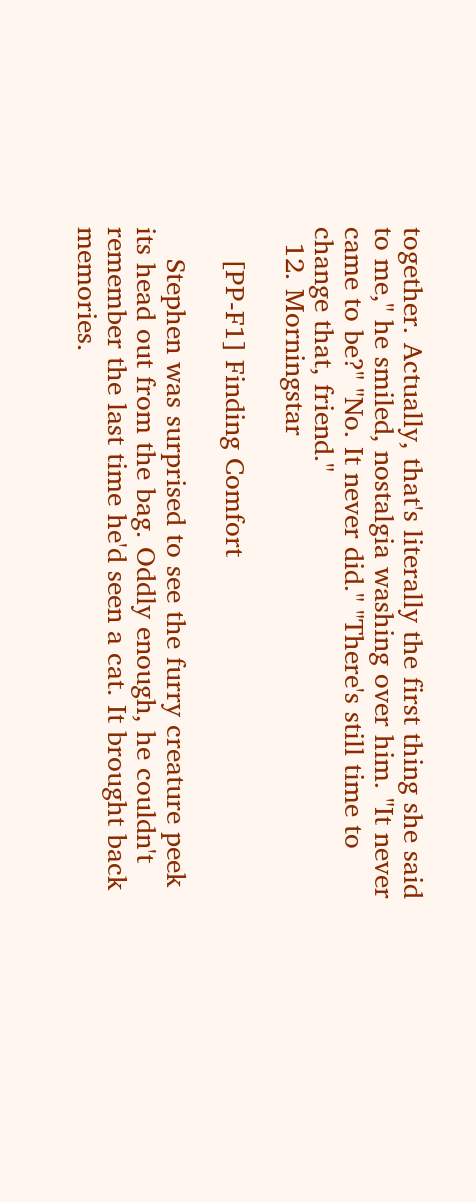together. Actually, that's literally the first thing she said to me," he smiled, nostalgia washing over him. "It never came to be?" "No. It never did." "There's still time to change that, friend."
  12. Morningstar

    [PP-F1] Finding Comfort

    Stephen was surprised to see the furry creature peek its head out from the bag. Oddly enough, he couldn't remember the last time he'd seen a cat. It brought back memories.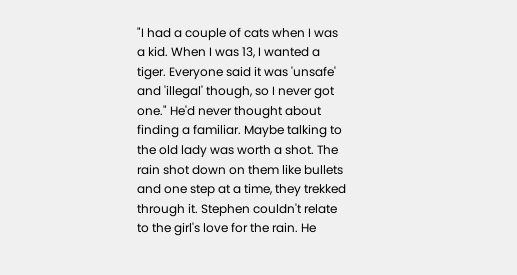"I had a couple of cats when I was a kid. When I was 13, I wanted a tiger. Everyone said it was 'unsafe' and 'illegal' though, so I never got one." He'd never thought about finding a familiar. Maybe talking to the old lady was worth a shot. The rain shot down on them like bullets and one step at a time, they trekked through it. Stephen couldn't relate to the girl's love for the rain. He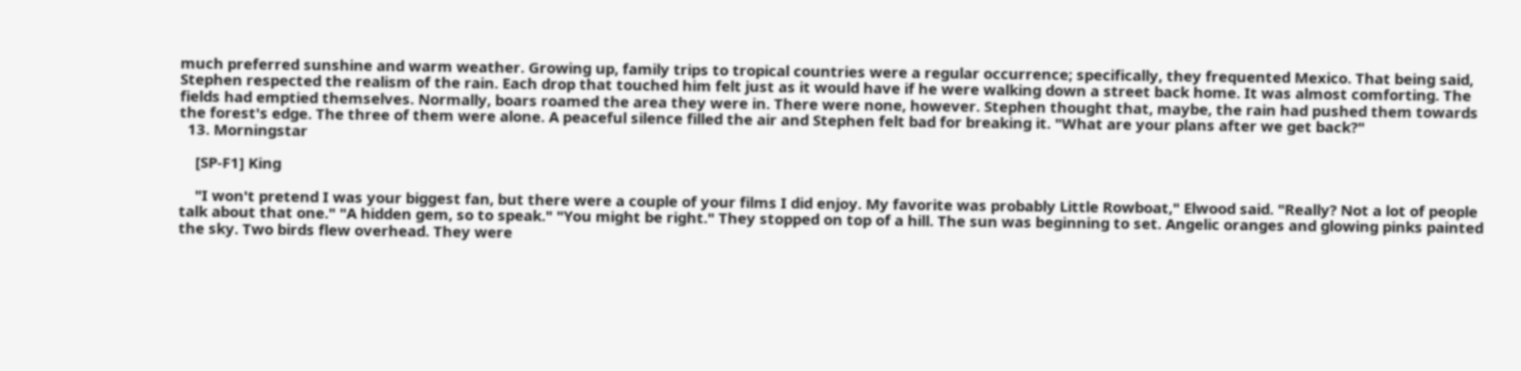much preferred sunshine and warm weather. Growing up, family trips to tropical countries were a regular occurrence; specifically, they frequented Mexico. That being said, Stephen respected the realism of the rain. Each drop that touched him felt just as it would have if he were walking down a street back home. It was almost comforting. The fields had emptied themselves. Normally, boars roamed the area they were in. There were none, however. Stephen thought that, maybe, the rain had pushed them towards the forest's edge. The three of them were alone. A peaceful silence filled the air and Stephen felt bad for breaking it. "What are your plans after we get back?"
  13. Morningstar

    [SP-F1] King

    "I won't pretend I was your biggest fan, but there were a couple of your films I did enjoy. My favorite was probably Little Rowboat," Elwood said. "Really? Not a lot of people talk about that one." "A hidden gem, so to speak." "You might be right." They stopped on top of a hill. The sun was beginning to set. Angelic oranges and glowing pinks painted the sky. Two birds flew overhead. They were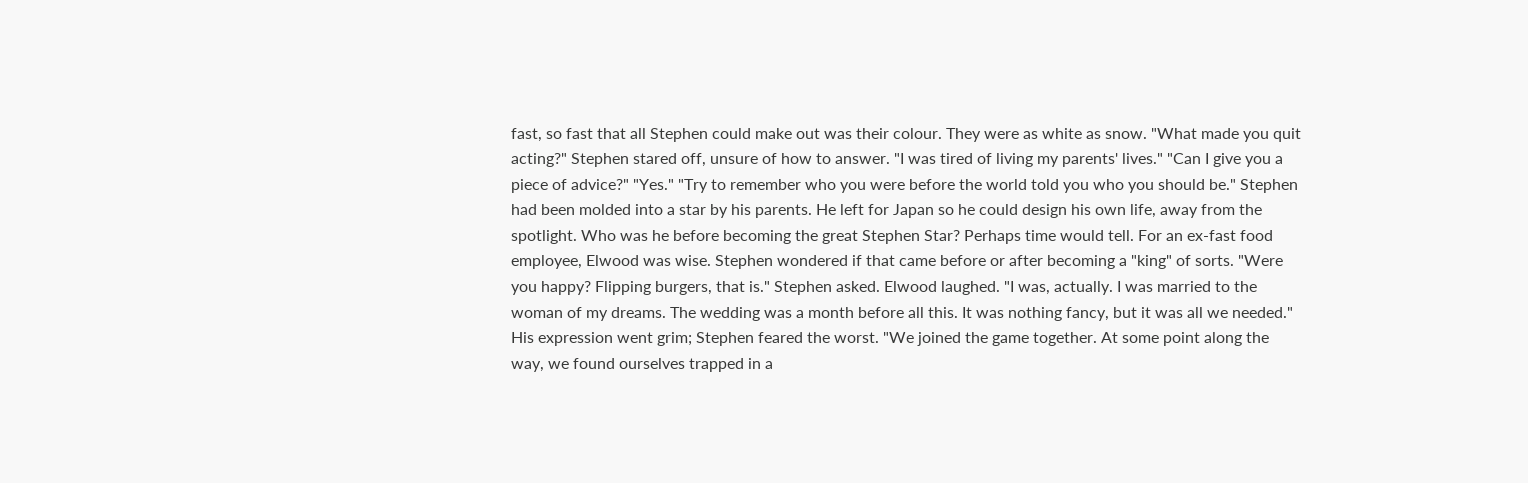fast, so fast that all Stephen could make out was their colour. They were as white as snow. "What made you quit acting?" Stephen stared off, unsure of how to answer. "I was tired of living my parents' lives." "Can I give you a piece of advice?" "Yes." "Try to remember who you were before the world told you who you should be." Stephen had been molded into a star by his parents. He left for Japan so he could design his own life, away from the spotlight. Who was he before becoming the great Stephen Star? Perhaps time would tell. For an ex-fast food employee, Elwood was wise. Stephen wondered if that came before or after becoming a "king" of sorts. "Were you happy? Flipping burgers, that is." Stephen asked. Elwood laughed. "I was, actually. I was married to the woman of my dreams. The wedding was a month before all this. It was nothing fancy, but it was all we needed." His expression went grim; Stephen feared the worst. "We joined the game together. At some point along the way, we found ourselves trapped in a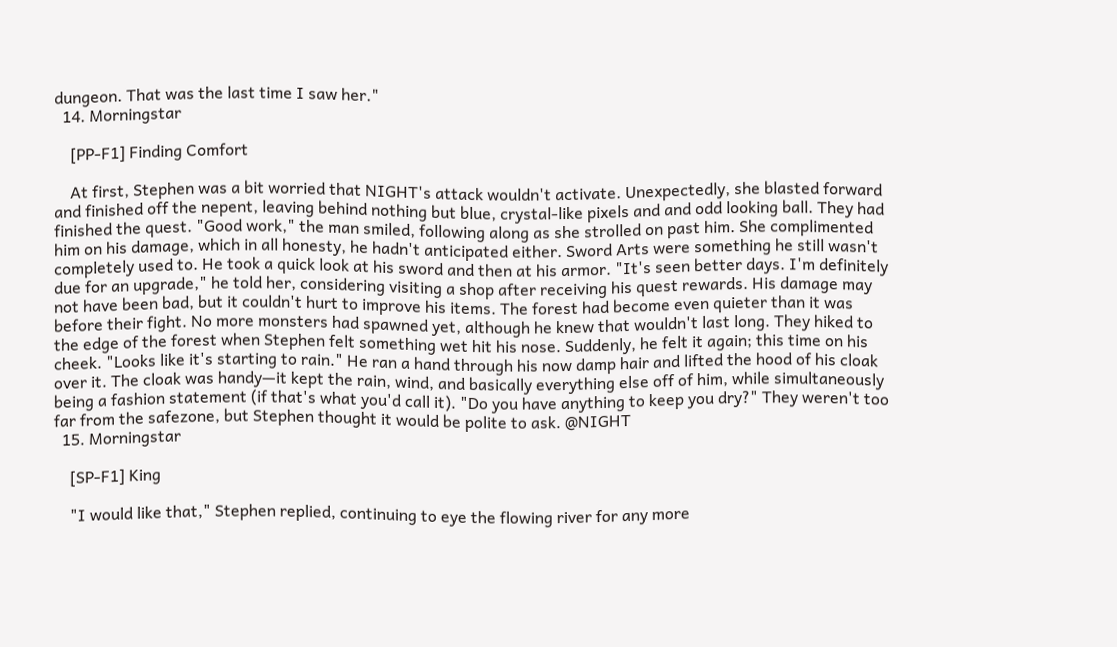dungeon. That was the last time I saw her."
  14. Morningstar

    [PP-F1] Finding Comfort

    At first, Stephen was a bit worried that NIGHT's attack wouldn't activate. Unexpectedly, she blasted forward and finished off the nepent, leaving behind nothing but blue, crystal-like pixels and and odd looking ball. They had finished the quest. "Good work," the man smiled, following along as she strolled on past him. She complimented him on his damage, which in all honesty, he hadn't anticipated either. Sword Arts were something he still wasn't completely used to. He took a quick look at his sword and then at his armor. "It's seen better days. I'm definitely due for an upgrade," he told her, considering visiting a shop after receiving his quest rewards. His damage may not have been bad, but it couldn't hurt to improve his items. The forest had become even quieter than it was before their fight. No more monsters had spawned yet, although he knew that wouldn't last long. They hiked to the edge of the forest when Stephen felt something wet hit his nose. Suddenly, he felt it again; this time on his cheek. "Looks like it's starting to rain." He ran a hand through his now damp hair and lifted the hood of his cloak over it. The cloak was handy—it kept the rain, wind, and basically everything else off of him, while simultaneously being a fashion statement (if that's what you'd call it). "Do you have anything to keep you dry?" They weren't too far from the safezone, but Stephen thought it would be polite to ask. @NIGHT
  15. Morningstar

    [SP-F1] King

    "I would like that," Stephen replied, continuing to eye the flowing river for any more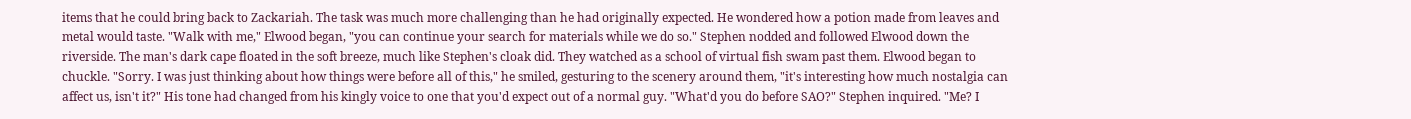items that he could bring back to Zackariah. The task was much more challenging than he had originally expected. He wondered how a potion made from leaves and metal would taste. "Walk with me," Elwood began, "you can continue your search for materials while we do so." Stephen nodded and followed Elwood down the riverside. The man's dark cape floated in the soft breeze, much like Stephen's cloak did. They watched as a school of virtual fish swam past them. Elwood began to chuckle. "Sorry. I was just thinking about how things were before all of this," he smiled, gesturing to the scenery around them, "it's interesting how much nostalgia can affect us, isn't it?" His tone had changed from his kingly voice to one that you'd expect out of a normal guy. "What'd you do before SAO?" Stephen inquired. "Me? I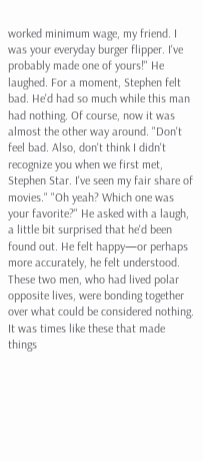worked minimum wage, my friend. I was your everyday burger flipper. I've probably made one of yours!" He laughed. For a moment, Stephen felt bad. He'd had so much while this man had nothing. Of course, now it was almost the other way around. "Don't feel bad. Also, don't think I didn't recognize you when we first met, Stephen Star. I've seen my fair share of movies." "Oh yeah? Which one was your favorite?" He asked with a laugh, a little bit surprised that he'd been found out. He felt happy—or perhaps more accurately, he felt understood. These two men, who had lived polar opposite lives, were bonding together over what could be considered nothing. It was times like these that made things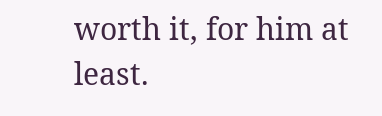worth it, for him at least.